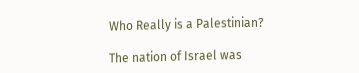Who Really is a Palestinian?

The nation of Israel was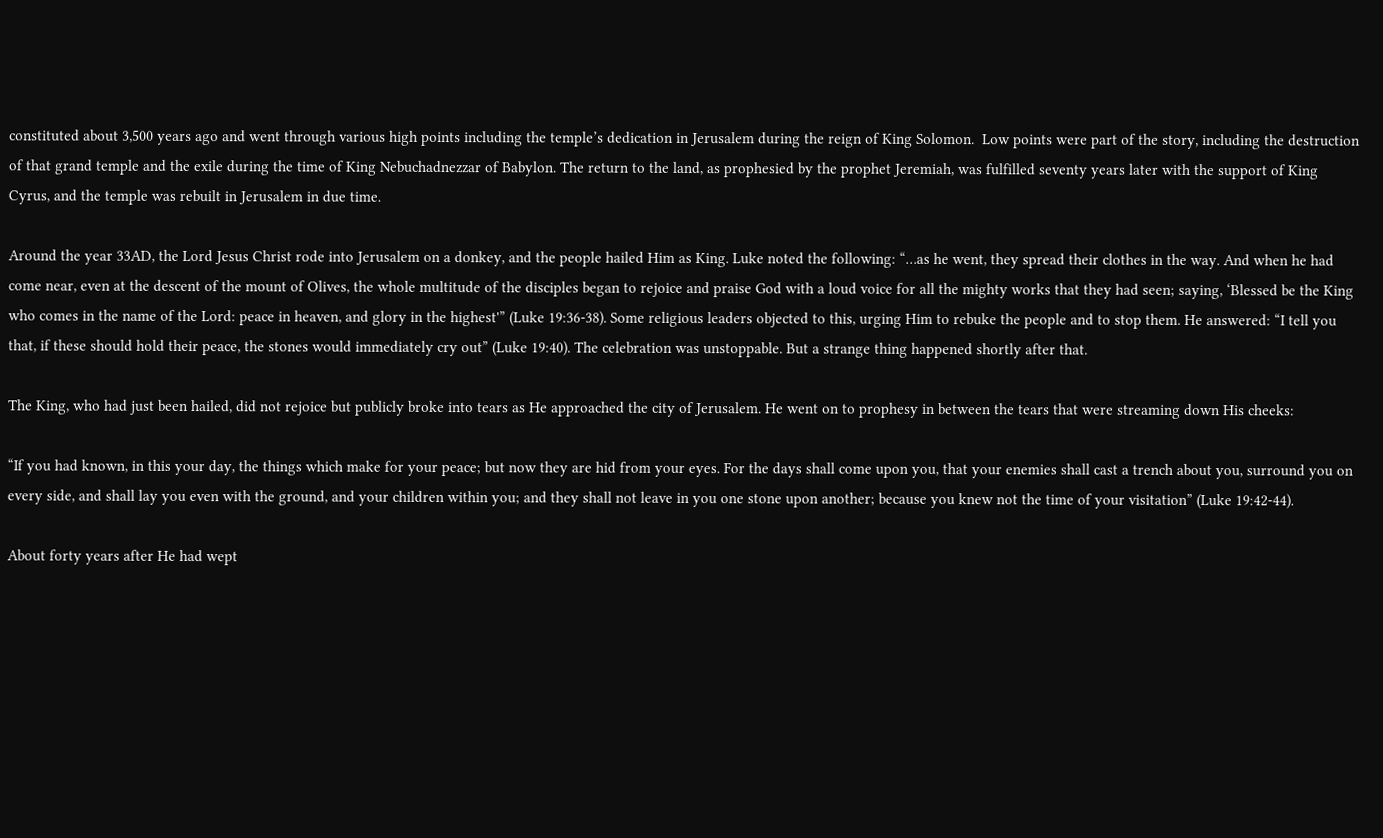constituted about 3,500 years ago and went through various high points including the temple’s dedication in Jerusalem during the reign of King Solomon.  Low points were part of the story, including the destruction of that grand temple and the exile during the time of King Nebuchadnezzar of Babylon. The return to the land, as prophesied by the prophet Jeremiah, was fulfilled seventy years later with the support of King Cyrus, and the temple was rebuilt in Jerusalem in due time.

Around the year 33AD, the Lord Jesus Christ rode into Jerusalem on a donkey, and the people hailed Him as King. Luke noted the following: “…as he went, they spread their clothes in the way. And when he had come near, even at the descent of the mount of Olives, the whole multitude of the disciples began to rejoice and praise God with a loud voice for all the mighty works that they had seen; saying, ‘Blessed be the King who comes in the name of the Lord: peace in heaven, and glory in the highest'” (Luke 19:36-38). Some religious leaders objected to this, urging Him to rebuke the people and to stop them. He answered: “I tell you that, if these should hold their peace, the stones would immediately cry out” (Luke 19:40). The celebration was unstoppable. But a strange thing happened shortly after that.

The King, who had just been hailed, did not rejoice but publicly broke into tears as He approached the city of Jerusalem. He went on to prophesy in between the tears that were streaming down His cheeks:

“If you had known, in this your day, the things which make for your peace; but now they are hid from your eyes. For the days shall come upon you, that your enemies shall cast a trench about you, surround you on every side, and shall lay you even with the ground, and your children within you; and they shall not leave in you one stone upon another; because you knew not the time of your visitation” (Luke 19:42-44).

About forty years after He had wept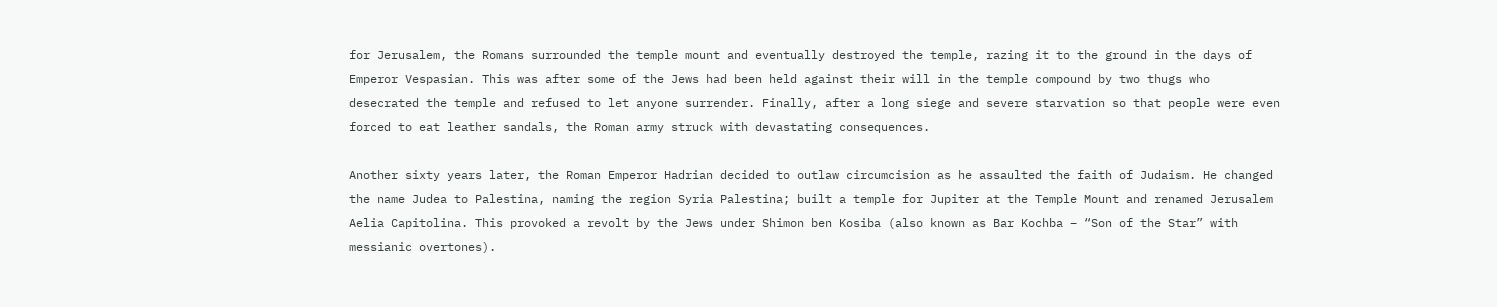for Jerusalem, the Romans surrounded the temple mount and eventually destroyed the temple, razing it to the ground in the days of Emperor Vespasian. This was after some of the Jews had been held against their will in the temple compound by two thugs who desecrated the temple and refused to let anyone surrender. Finally, after a long siege and severe starvation so that people were even forced to eat leather sandals, the Roman army struck with devastating consequences.

Another sixty years later, the Roman Emperor Hadrian decided to outlaw circumcision as he assaulted the faith of Judaism. He changed the name Judea to Palestina, naming the region Syria Palestina; built a temple for Jupiter at the Temple Mount and renamed Jerusalem Aelia Capitolina. This provoked a revolt by the Jews under Shimon ben Kosiba (also known as Bar Kochba – “Son of the Star” with messianic overtones).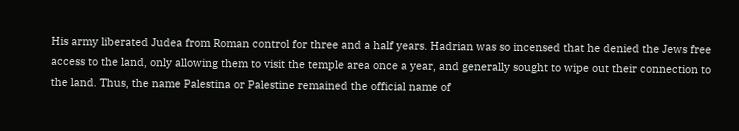His army liberated Judea from Roman control for three and a half years. Hadrian was so incensed that he denied the Jews free access to the land, only allowing them to visit the temple area once a year, and generally sought to wipe out their connection to the land. Thus, the name Palestina or Palestine remained the official name of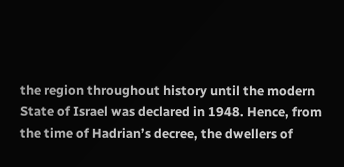the region throughout history until the modern State of Israel was declared in 1948. Hence, from the time of Hadrian’s decree, the dwellers of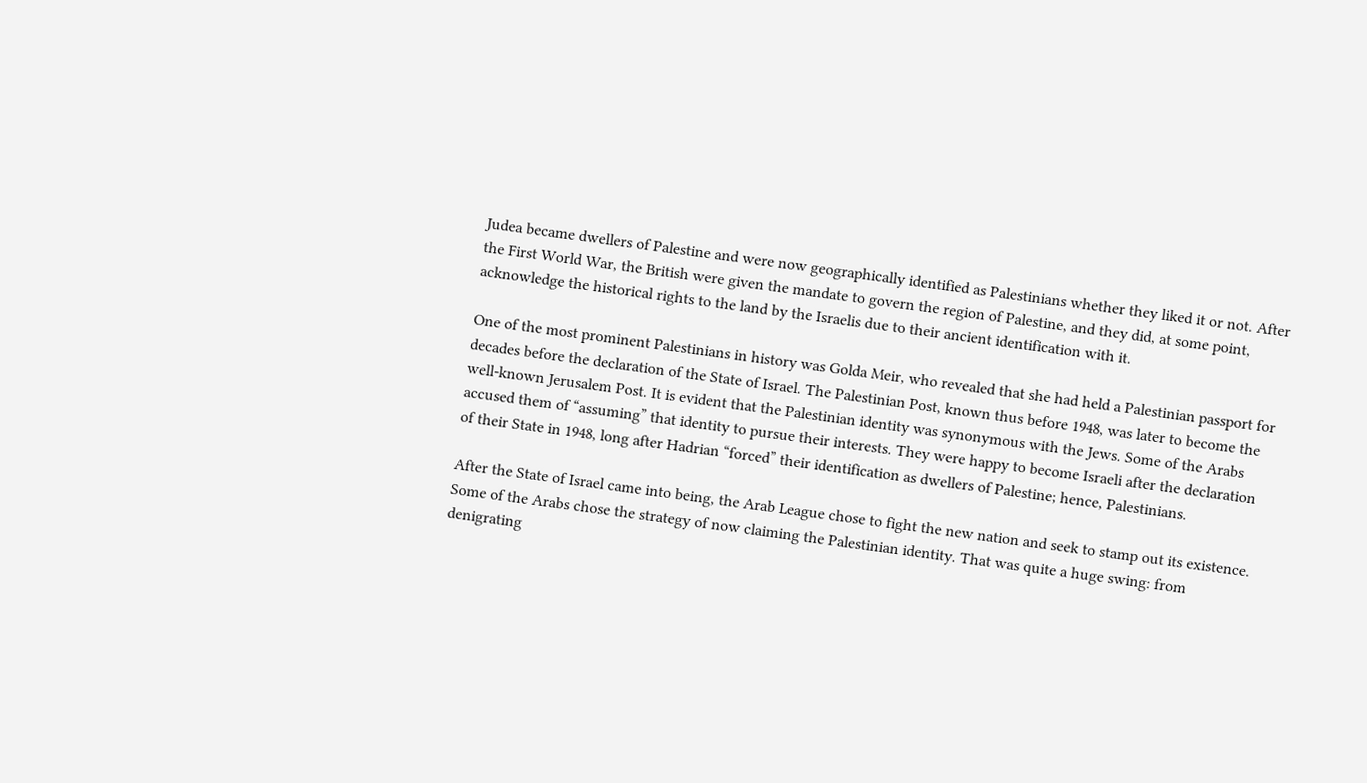Judea became dwellers of Palestine and were now geographically identified as Palestinians whether they liked it or not. After the First World War, the British were given the mandate to govern the region of Palestine, and they did, at some point, acknowledge the historical rights to the land by the Israelis due to their ancient identification with it.

One of the most prominent Palestinians in history was Golda Meir, who revealed that she had held a Palestinian passport for decades before the declaration of the State of Israel. The Palestinian Post, known thus before 1948, was later to become the well-known Jerusalem Post. It is evident that the Palestinian identity was synonymous with the Jews. Some of the Arabs accused them of “assuming” that identity to pursue their interests. They were happy to become Israeli after the declaration of their State in 1948, long after Hadrian “forced” their identification as dwellers of Palestine; hence, Palestinians.

After the State of Israel came into being, the Arab League chose to fight the new nation and seek to stamp out its existence. Some of the Arabs chose the strategy of now claiming the Palestinian identity. That was quite a huge swing: from denigrating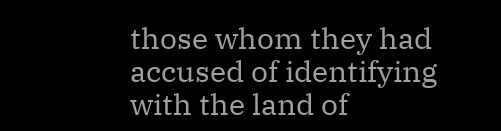those whom they had accused of identifying with the land of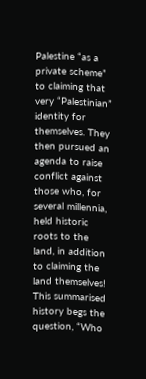Palestine “as a private scheme” to claiming that very “Palestinian” identity for themselves. They then pursued an agenda to raise conflict against those who, for several millennia, held historic roots to the land, in addition to claiming the land themselves! This summarised history begs the question, “Who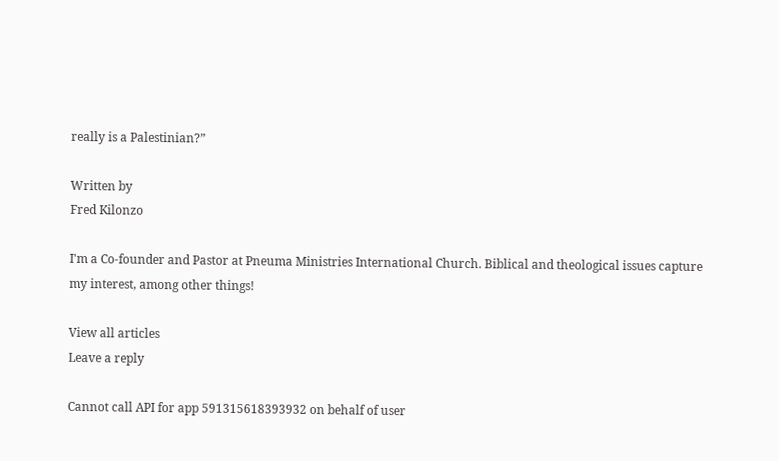really is a Palestinian?”

Written by
Fred Kilonzo

I'm a Co-founder and Pastor at Pneuma Ministries International Church. Biblical and theological issues capture my interest, among other things!

View all articles
Leave a reply

Cannot call API for app 591315618393932 on behalf of user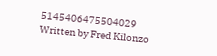5145406475504029
Written by Fred Kilonzo